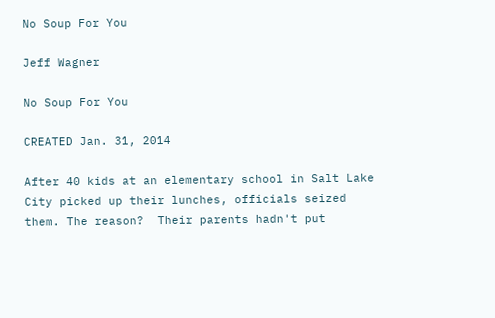No Soup For You

Jeff Wagner

No Soup For You

CREATED Jan. 31, 2014

After 40 kids at an elementary school in Salt Lake City picked up their lunches, officials seized them. The reason?  Their parents hadn't put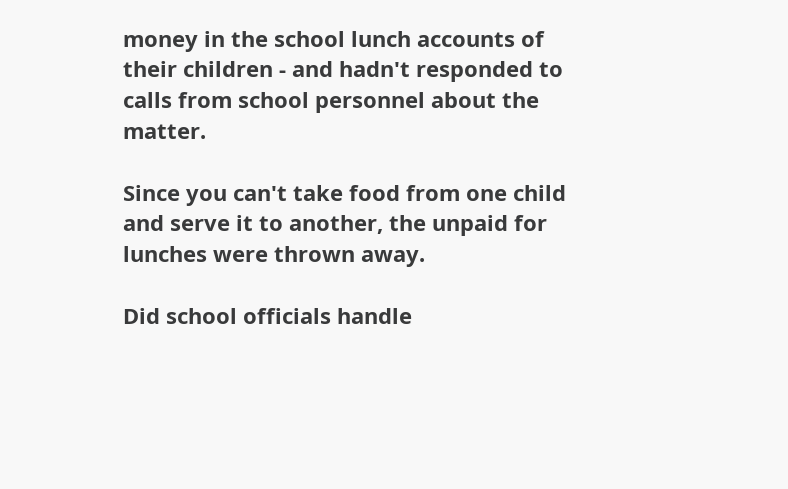money in the school lunch accounts of their children - and hadn't responded to calls from school personnel about the matter.

Since you can't take food from one child and serve it to another, the unpaid for lunches were thrown away.

Did school officials handle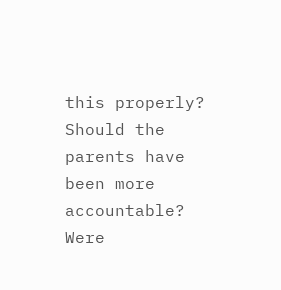this properly?  Should the parents have been more accountable?  Were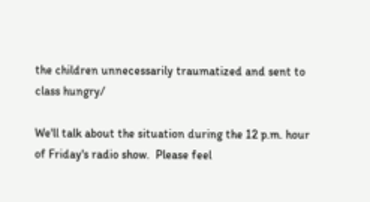the children unnecessarily traumatized and sent to class hungry/

We'll talk about the situation during the 12 p.m. hour of Friday's radio show.  Please feel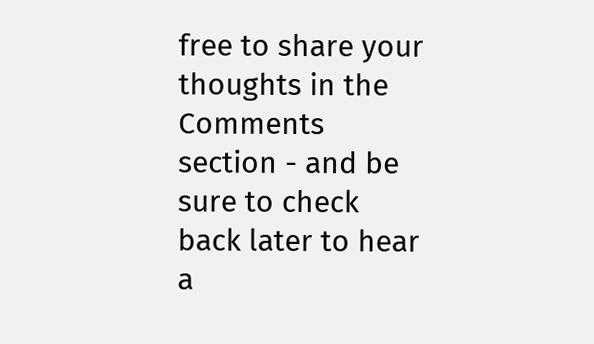free to share your thoughts in the Comments section - and be sure to check back later to hear a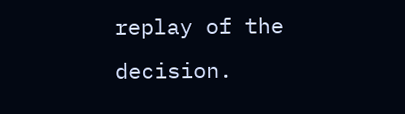replay of the decision.